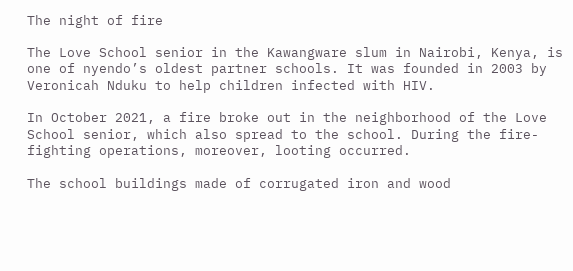The night of fire

The Love School senior in the Kawangware slum in Nairobi, Kenya, is one of nyendo’s oldest partner schools. It was founded in 2003 by Veronicah Nduku to help children infected with HIV.

In October 2021, a fire broke out in the neighborhood of the Love School senior, which also spread to the school. During the fire-fighting operations, moreover, looting occurred.

The school buildings made of corrugated iron and wood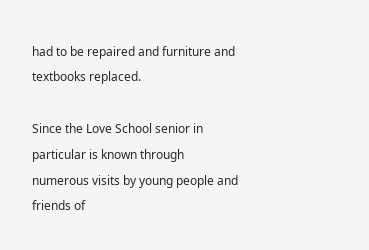had to be repaired and furniture and textbooks replaced.

Since the Love School senior in particular is known through numerous visits by young people and friends of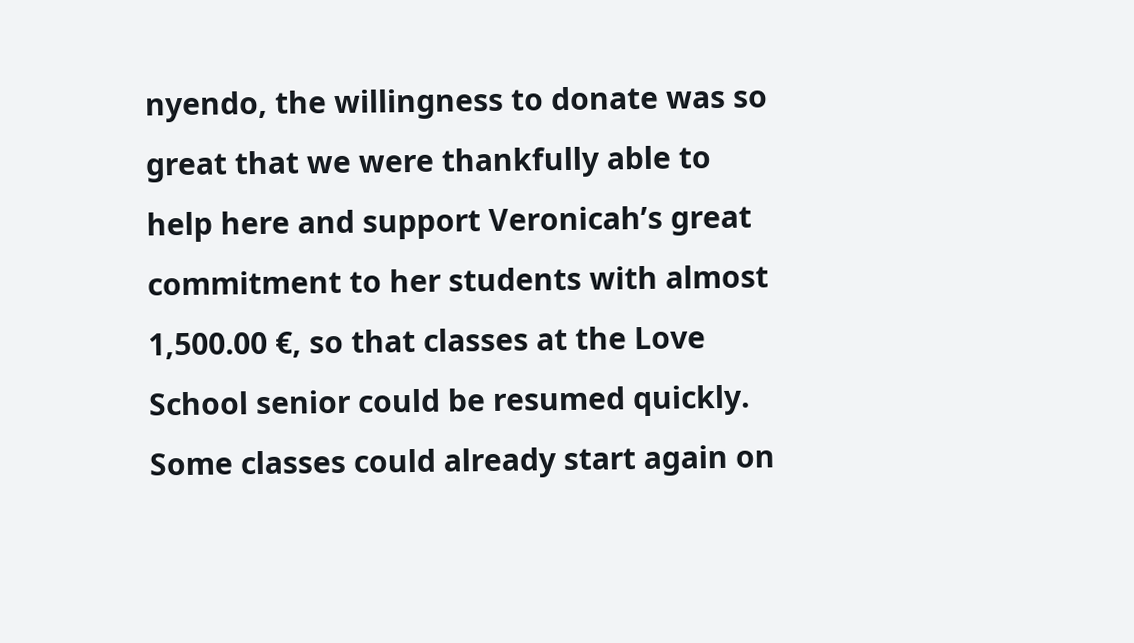nyendo, the willingness to donate was so great that we were thankfully able to help here and support Veronicah’s great commitment to her students with almost 1,500.00 €, so that classes at the Love School senior could be resumed quickly. Some classes could already start again on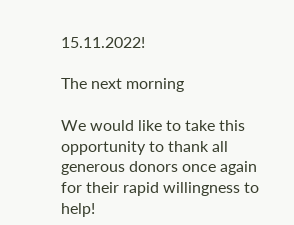15.11.2022!

The next morning

We would like to take this opportunity to thank all generous donors once again for their rapid willingness to help!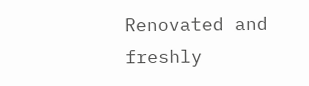Renovated and freshly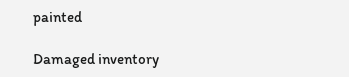painted

Damaged inventory